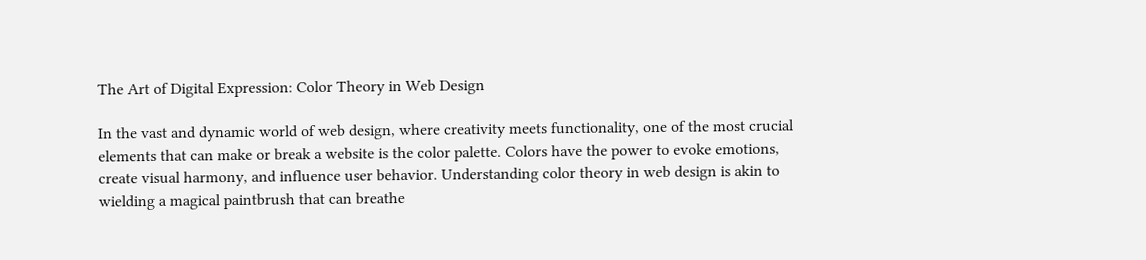The Art of Digital Expression: Color Theory in Web Design

In the vast and dynamic world of web design, where creativity meets functionality, one of the most crucial elements that can make or break a website is the color palette. Colors have the power to evoke emotions, create visual harmony, and influence user behavior. Understanding color theory in web design is akin to wielding a magical paintbrush that can breathe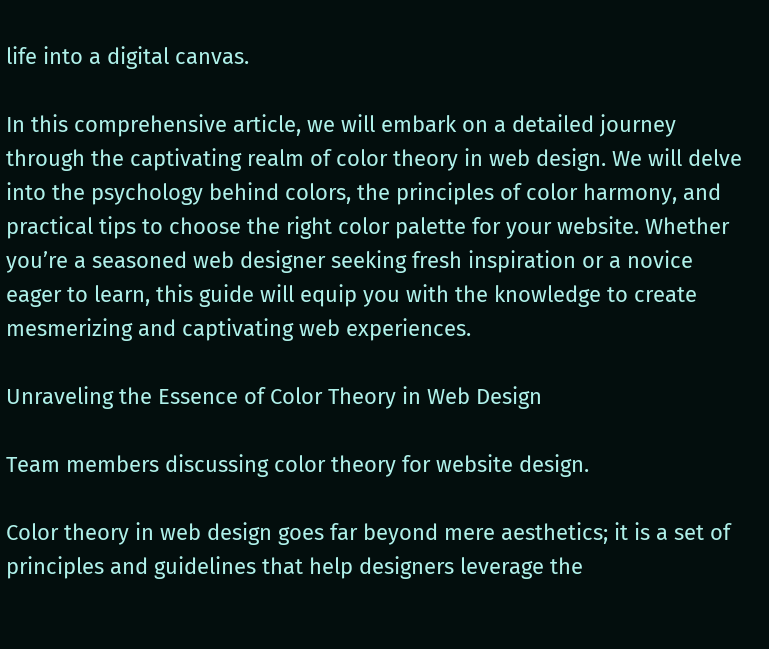life into a digital canvas.

In this comprehensive article, we will embark on a detailed journey through the captivating realm of color theory in web design. We will delve into the psychology behind colors, the principles of color harmony, and practical tips to choose the right color palette for your website. Whether you’re a seasoned web designer seeking fresh inspiration or a novice eager to learn, this guide will equip you with the knowledge to create mesmerizing and captivating web experiences.

Unraveling the Essence of Color Theory in Web Design

Team members discussing color theory for website design.

Color theory in web design goes far beyond mere aesthetics; it is a set of principles and guidelines that help designers leverage the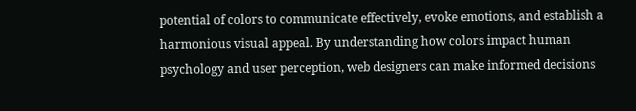potential of colors to communicate effectively, evoke emotions, and establish a harmonious visual appeal. By understanding how colors impact human psychology and user perception, web designers can make informed decisions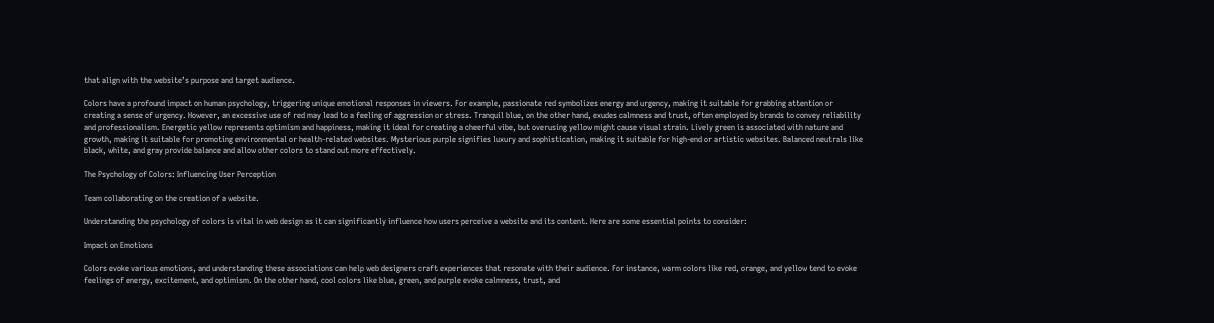that align with the website’s purpose and target audience.

Colors have a profound impact on human psychology, triggering unique emotional responses in viewers. For example, passionate red symbolizes energy and urgency, making it suitable for grabbing attention or creating a sense of urgency. However, an excessive use of red may lead to a feeling of aggression or stress. Tranquil blue, on the other hand, exudes calmness and trust, often employed by brands to convey reliability and professionalism. Energetic yellow represents optimism and happiness, making it ideal for creating a cheerful vibe, but overusing yellow might cause visual strain. Lively green is associated with nature and growth, making it suitable for promoting environmental or health-related websites. Mysterious purple signifies luxury and sophistication, making it suitable for high-end or artistic websites. Balanced neutrals like black, white, and gray provide balance and allow other colors to stand out more effectively.

The Psychology of Colors: Influencing User Perception

Team collaborating on the creation of a website.

Understanding the psychology of colors is vital in web design as it can significantly influence how users perceive a website and its content. Here are some essential points to consider:

Impact on Emotions

Colors evoke various emotions, and understanding these associations can help web designers craft experiences that resonate with their audience. For instance, warm colors like red, orange, and yellow tend to evoke feelings of energy, excitement, and optimism. On the other hand, cool colors like blue, green, and purple evoke calmness, trust, and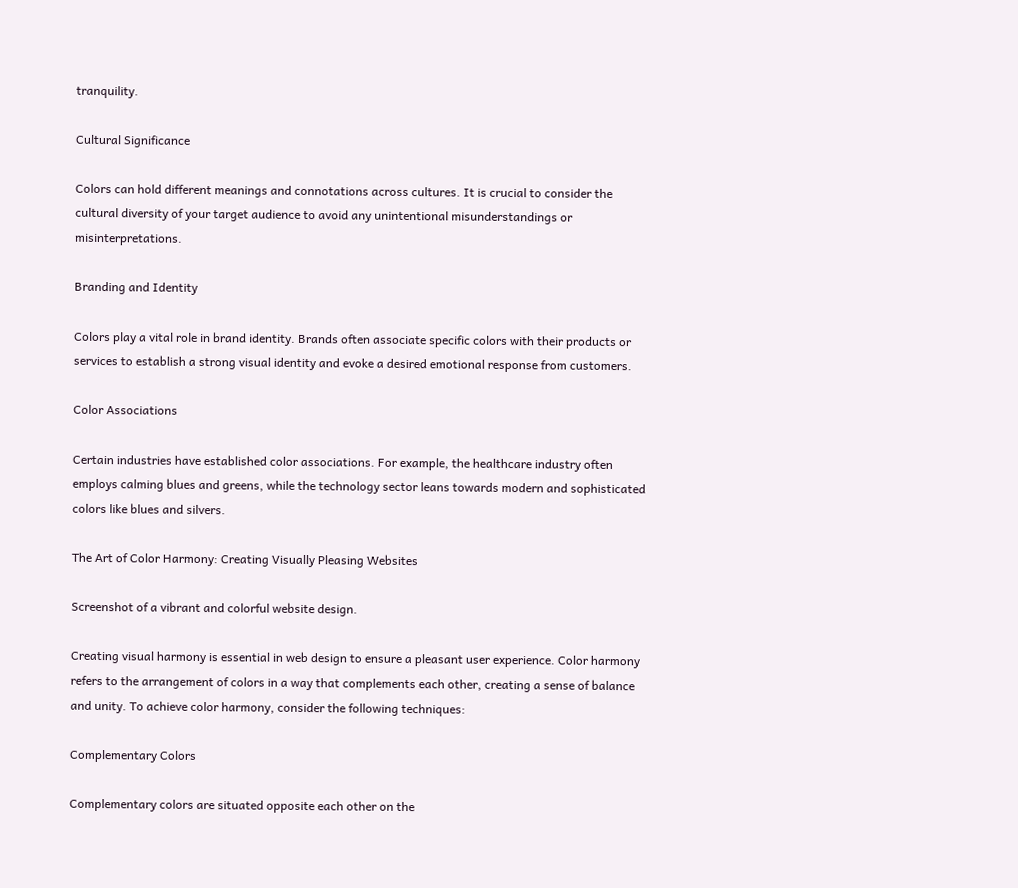tranquility.

Cultural Significance

Colors can hold different meanings and connotations across cultures. It is crucial to consider the cultural diversity of your target audience to avoid any unintentional misunderstandings or misinterpretations.

Branding and Identity

Colors play a vital role in brand identity. Brands often associate specific colors with their products or services to establish a strong visual identity and evoke a desired emotional response from customers.

Color Associations

Certain industries have established color associations. For example, the healthcare industry often employs calming blues and greens, while the technology sector leans towards modern and sophisticated colors like blues and silvers.

The Art of Color Harmony: Creating Visually Pleasing Websites

Screenshot of a vibrant and colorful website design.

Creating visual harmony is essential in web design to ensure a pleasant user experience. Color harmony refers to the arrangement of colors in a way that complements each other, creating a sense of balance and unity. To achieve color harmony, consider the following techniques:

Complementary Colors

Complementary colors are situated opposite each other on the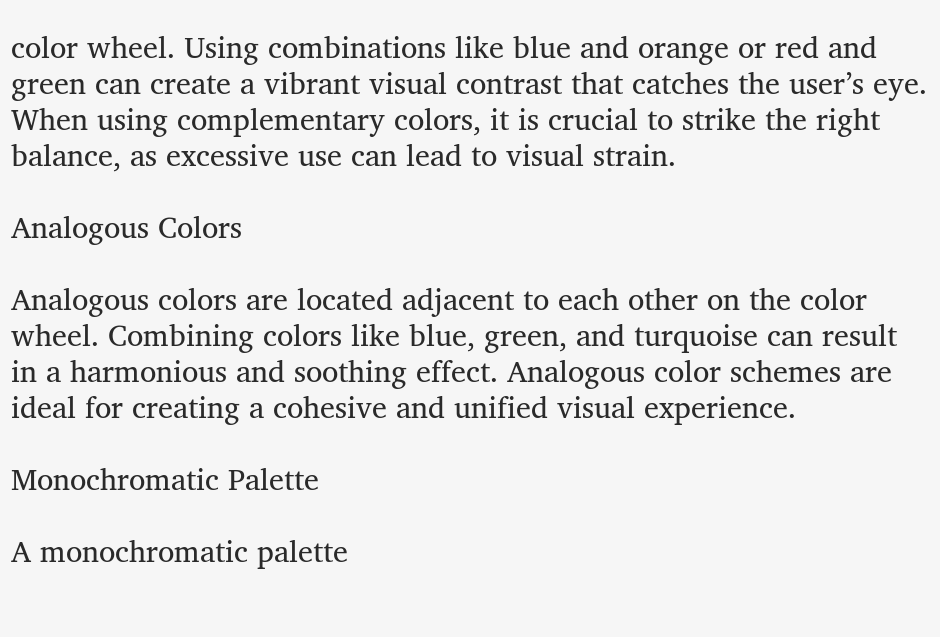color wheel. Using combinations like blue and orange or red and green can create a vibrant visual contrast that catches the user’s eye. When using complementary colors, it is crucial to strike the right balance, as excessive use can lead to visual strain.

Analogous Colors

Analogous colors are located adjacent to each other on the color wheel. Combining colors like blue, green, and turquoise can result in a harmonious and soothing effect. Analogous color schemes are ideal for creating a cohesive and unified visual experience.

Monochromatic Palette

A monochromatic palette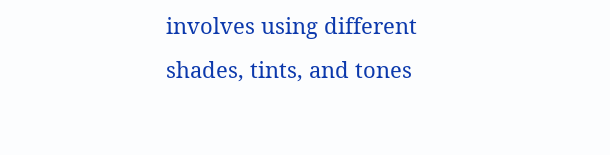involves using different shades, tints, and tones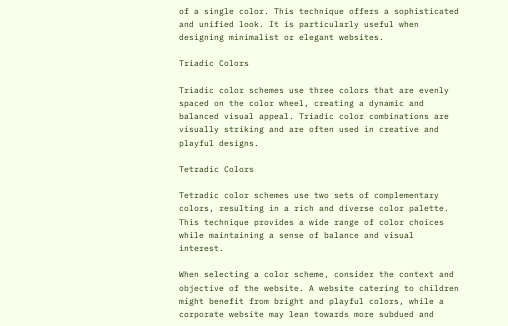of a single color. This technique offers a sophisticated and unified look. It is particularly useful when designing minimalist or elegant websites.

Triadic Colors

Triadic color schemes use three colors that are evenly spaced on the color wheel, creating a dynamic and balanced visual appeal. Triadic color combinations are visually striking and are often used in creative and playful designs.

Tetradic Colors

Tetradic color schemes use two sets of complementary colors, resulting in a rich and diverse color palette. This technique provides a wide range of color choices while maintaining a sense of balance and visual interest.

When selecting a color scheme, consider the context and objective of the website. A website catering to children might benefit from bright and playful colors, while a corporate website may lean towards more subdued and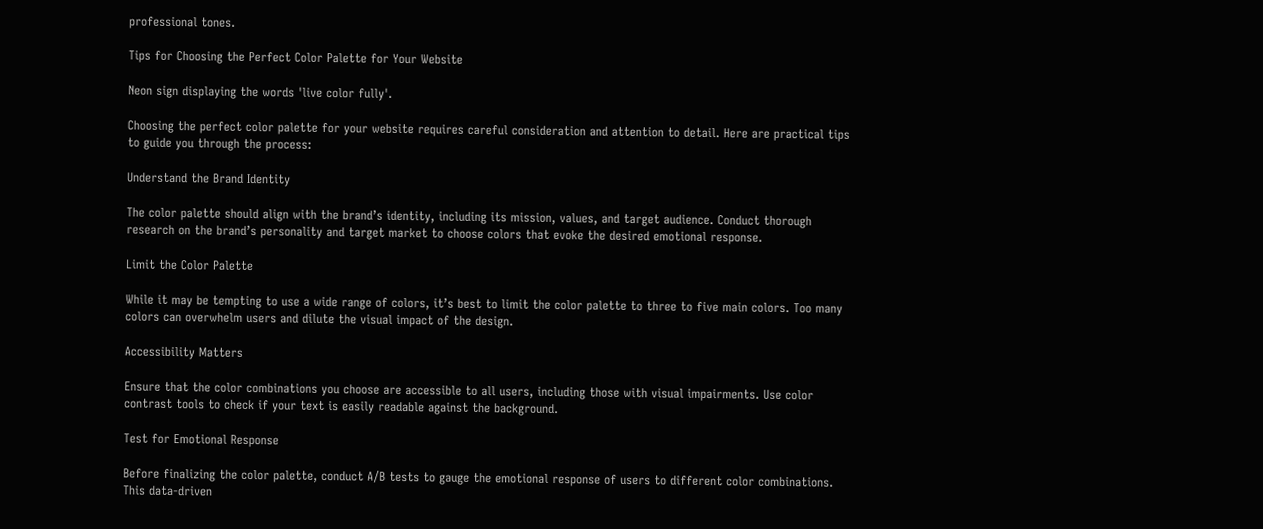professional tones.

Tips for Choosing the Perfect Color Palette for Your Website

Neon sign displaying the words 'live color fully'.

Choosing the perfect color palette for your website requires careful consideration and attention to detail. Here are practical tips to guide you through the process:

Understand the Brand Identity

The color palette should align with the brand’s identity, including its mission, values, and target audience. Conduct thorough research on the brand’s personality and target market to choose colors that evoke the desired emotional response.

Limit the Color Palette

While it may be tempting to use a wide range of colors, it’s best to limit the color palette to three to five main colors. Too many colors can overwhelm users and dilute the visual impact of the design.

Accessibility Matters

Ensure that the color combinations you choose are accessible to all users, including those with visual impairments. Use color contrast tools to check if your text is easily readable against the background.

Test for Emotional Response

Before finalizing the color palette, conduct A/B tests to gauge the emotional response of users to different color combinations. This data-driven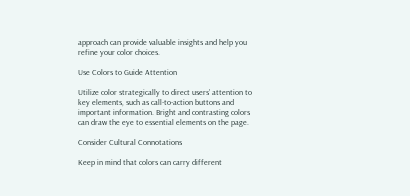approach can provide valuable insights and help you refine your color choices.

Use Colors to Guide Attention

Utilize color strategically to direct users’ attention to key elements, such as call-to-action buttons and important information. Bright and contrasting colors can draw the eye to essential elements on the page.

Consider Cultural Connotations

Keep in mind that colors can carry different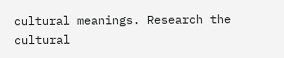cultural meanings. Research the cultural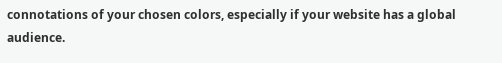connotations of your chosen colors, especially if your website has a global audience.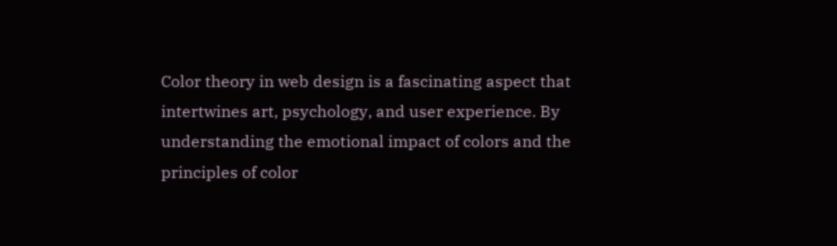Color theory in web design is a fascinating aspect that intertwines art, psychology, and user experience. By understanding the emotional impact of colors and the principles of color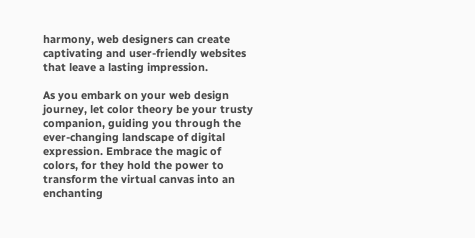harmony, web designers can create captivating and user-friendly websites that leave a lasting impression.

As you embark on your web design journey, let color theory be your trusty companion, guiding you through the ever-changing landscape of digital expression. Embrace the magic of colors, for they hold the power to transform the virtual canvas into an enchanting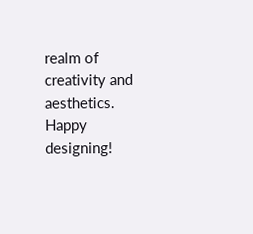realm of creativity and aesthetics. Happy designing!